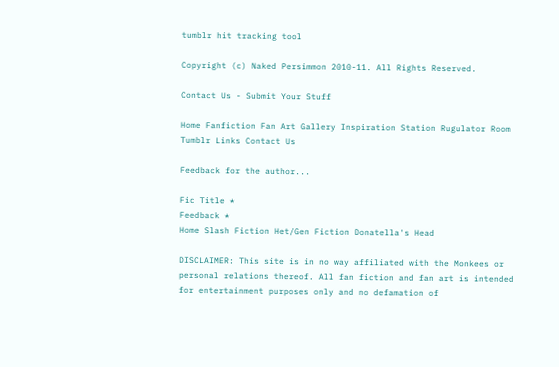tumblr hit tracking tool

Copyright (c) Naked Persimmon 2010-11. All Rights Reserved.

Contact Us - Submit Your Stuff

Home Fanfiction Fan Art Gallery Inspiration Station Rugulator Room Tumblr Links Contact Us

Feedback for the author...

Fic Title *
Feedback *
Home Slash Fiction Het/Gen Fiction Donatella's Head

DISCLAIMER: This site is in no way affiliated with the Monkees or personal relations thereof. All fan fiction and fan art is intended for entertainment purposes only and no defamation of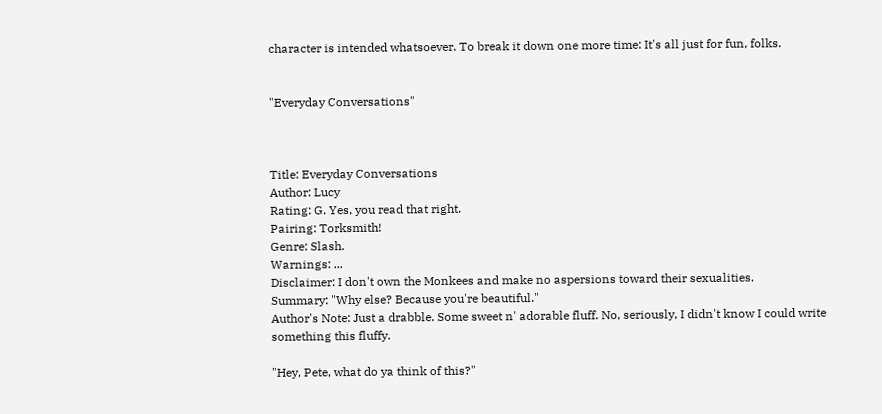character is intended whatsoever. To break it down one more time: It's all just for fun, folks.


"Everyday Conversations"



Title: Everyday Conversations
Author: Lucy
Rating: G. Yes, you read that right.
Pairing: Torksmith!
Genre: Slash.
Warnings: ...
Disclaimer: I don't own the Monkees and make no aspersions toward their sexualities.
Summary: "Why else? Because you're beautiful."
Author's Note: Just a drabble. Some sweet n' adorable fluff. No, seriously, I didn't know I could write something this fluffy.

"Hey, Pete, what do ya think of this?"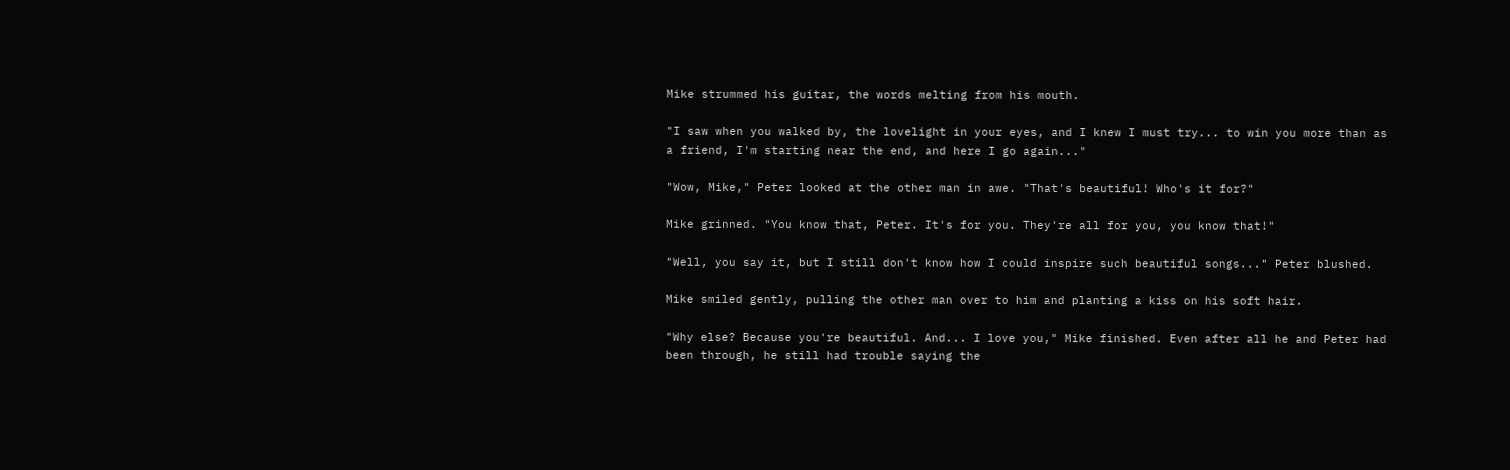Mike strummed his guitar, the words melting from his mouth.

"I saw when you walked by, the lovelight in your eyes, and I knew I must try... to win you more than as a friend, I'm starting near the end, and here I go again..."

"Wow, Mike," Peter looked at the other man in awe. "That's beautiful! Who's it for?"

Mike grinned. "You know that, Peter. It's for you. They're all for you, you know that!"

"Well, you say it, but I still don't know how I could inspire such beautiful songs..." Peter blushed.

Mike smiled gently, pulling the other man over to him and planting a kiss on his soft hair.

"Why else? Because you're beautiful. And... I love you," Mike finished. Even after all he and Peter had been through, he still had trouble saying the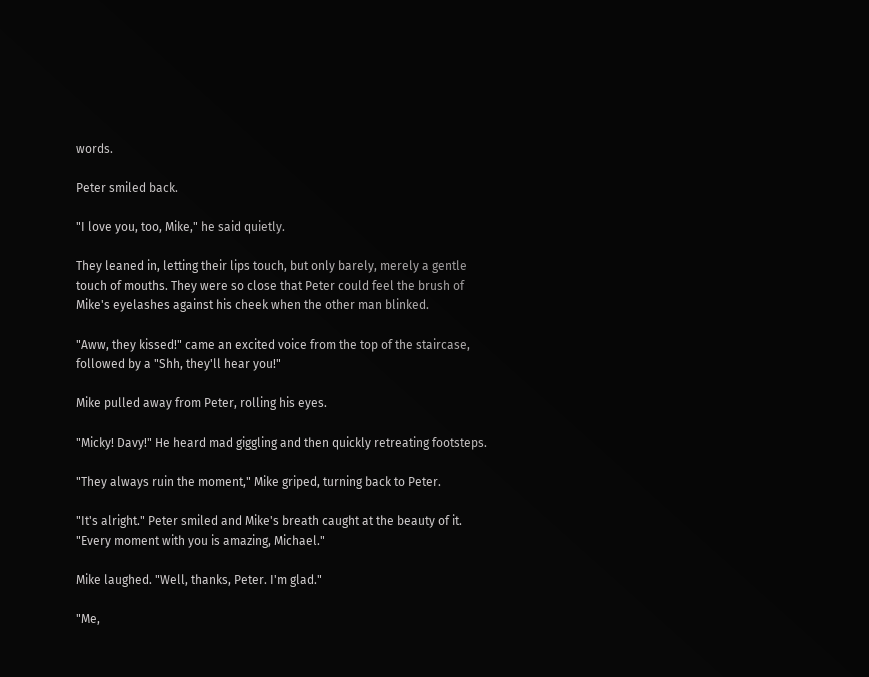words.

Peter smiled back.

"I love you, too, Mike," he said quietly.

They leaned in, letting their lips touch, but only barely, merely a gentle touch of mouths. They were so close that Peter could feel the brush of Mike's eyelashes against his cheek when the other man blinked.

"Aww, they kissed!" came an excited voice from the top of the staircase, followed by a "Shh, they'll hear you!"

Mike pulled away from Peter, rolling his eyes.

"Micky! Davy!" He heard mad giggling and then quickly retreating footsteps.

"They always ruin the moment," Mike griped, turning back to Peter.

"It's alright." Peter smiled and Mike's breath caught at the beauty of it. "Every moment with you is amazing, Michael."

Mike laughed. "Well, thanks, Peter. I'm glad."

"Me,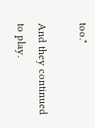too."

And they continued to play.